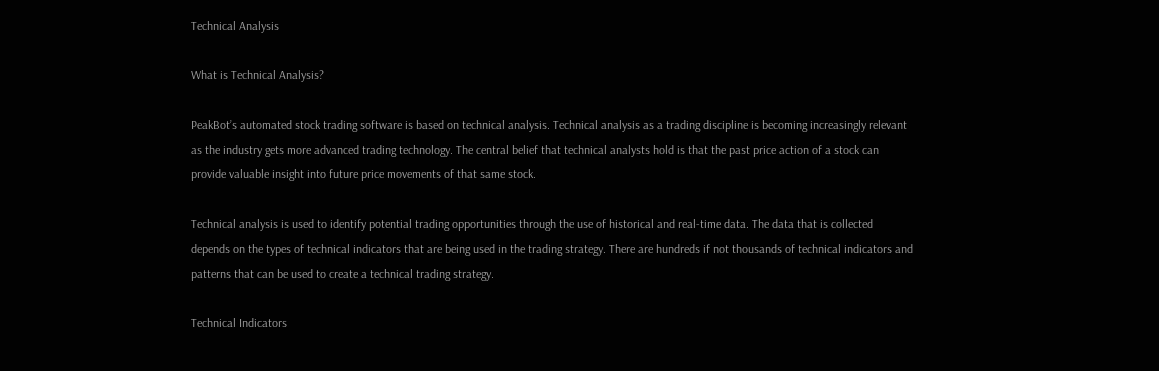Technical Analysis

What is Technical Analysis?

PeakBot’s automated stock trading software is based on technical analysis. Technical analysis as a trading discipline is becoming increasingly relevant as the industry gets more advanced trading technology. The central belief that technical analysts hold is that the past price action of a stock can provide valuable insight into future price movements of that same stock.

Technical analysis is used to identify potential trading opportunities through the use of historical and real-time data. The data that is collected depends on the types of technical indicators that are being used in the trading strategy. There are hundreds if not thousands of technical indicators and patterns that can be used to create a technical trading strategy.

Technical Indicators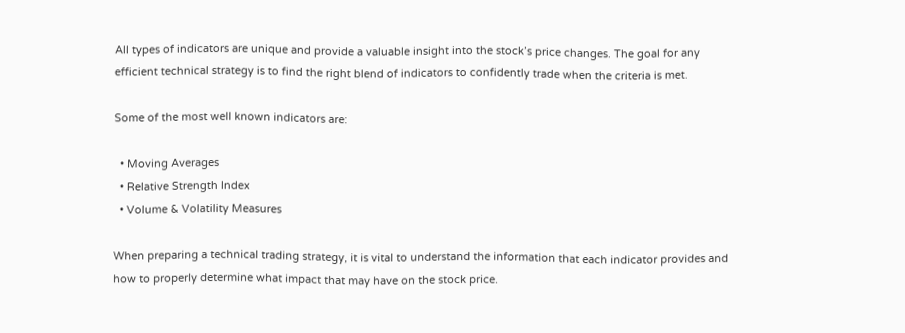All types of indicators are unique and provide a valuable insight into the stock’s price changes. The goal for any efficient technical strategy is to find the right blend of indicators to confidently trade when the criteria is met.

Some of the most well known indicators are:

  • Moving Averages
  • Relative Strength Index
  • Volume & Volatility Measures

When preparing a technical trading strategy, it is vital to understand the information that each indicator provides and how to properly determine what impact that may have on the stock price.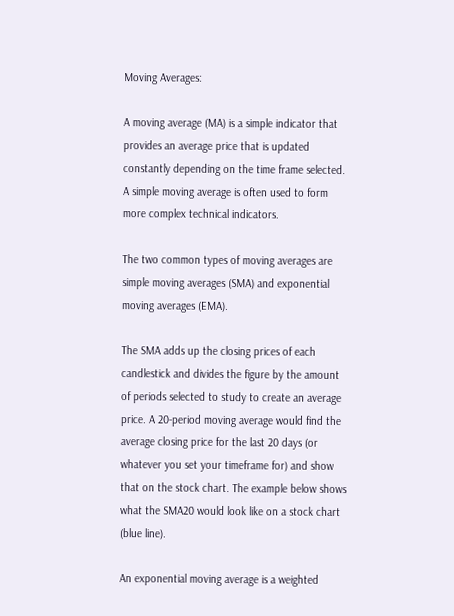Moving Averages:

A moving average (MA) is a simple indicator that provides an average price that is updated constantly depending on the time frame selected. A simple moving average is often used to form more complex technical indicators.

The two common types of moving averages are simple moving averages (SMA) and exponential moving averages (EMA).

The SMA adds up the closing prices of each candlestick and divides the figure by the amount of periods selected to study to create an average price. A 20-period moving average would find the average closing price for the last 20 days (or whatever you set your timeframe for) and show that on the stock chart. The example below shows what the SMA20 would look like on a stock chart (blue line).

An exponential moving average is a weighted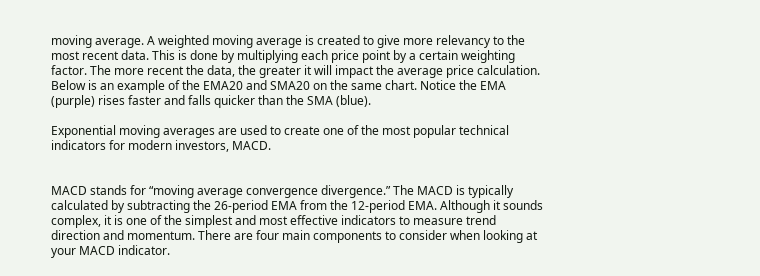moving average. A weighted moving average is created to give more relevancy to the most recent data. This is done by multiplying each price point by a certain weighting factor. The more recent the data, the greater it will impact the average price calculation. Below is an example of the EMA20 and SMA20 on the same chart. Notice the EMA (purple) rises faster and falls quicker than the SMA (blue).

Exponential moving averages are used to create one of the most popular technical indicators for modern investors, MACD.


MACD stands for “moving average convergence divergence.” The MACD is typically calculated by subtracting the 26-period EMA from the 12-period EMA. Although it sounds complex, it is one of the simplest and most effective indicators to measure trend direction and momentum. There are four main components to consider when looking at your MACD indicator.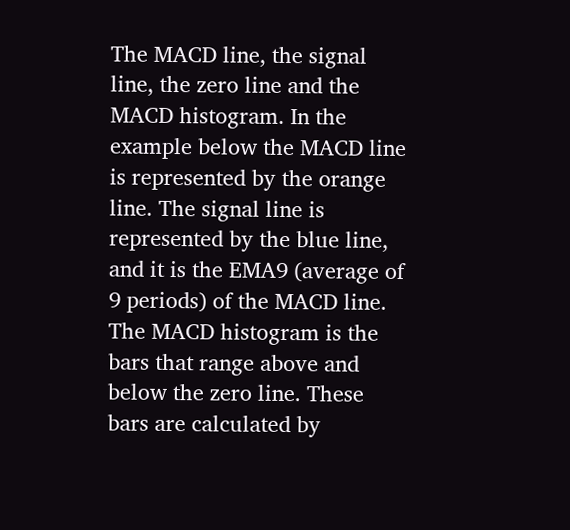The MACD line, the signal line, the zero line and the MACD histogram. In the example below the MACD line is represented by the orange line. The signal line is represented by the blue line, and it is the EMA9 (average of 9 periods) of the MACD line. The MACD histogram is the bars that range above and below the zero line. These bars are calculated by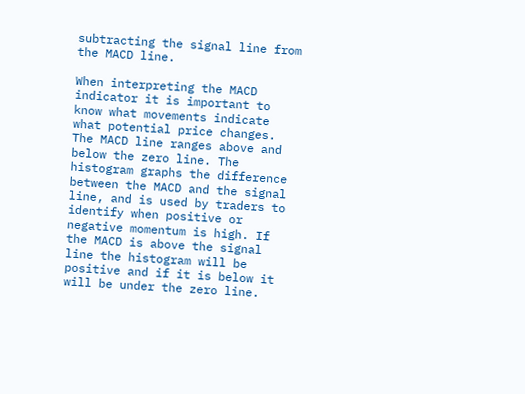subtracting the signal line from the MACD line.

When interpreting the MACD indicator it is important to know what movements indicate what potential price changes. The MACD line ranges above and below the zero line. The histogram graphs the difference between the MACD and the signal line, and is used by traders to identify when positive or negative momentum is high. If the MACD is above the signal line the histogram will be positive and if it is below it will be under the zero line.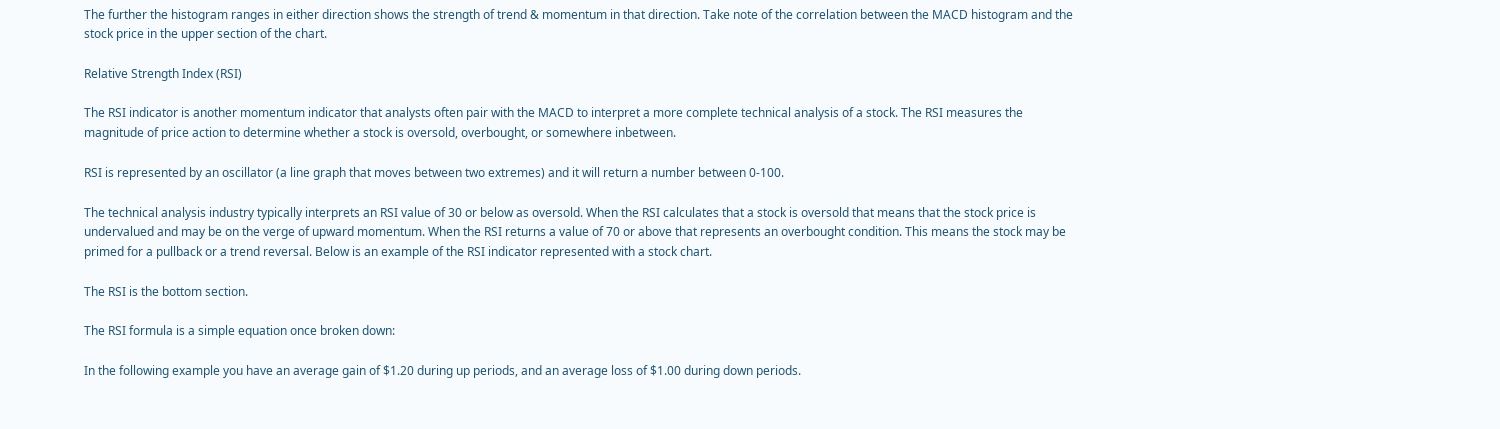The further the histogram ranges in either direction shows the strength of trend & momentum in that direction. Take note of the correlation between the MACD histogram and the stock price in the upper section of the chart.

Relative Strength Index (RSI)

The RSI indicator is another momentum indicator that analysts often pair with the MACD to interpret a more complete technical analysis of a stock. The RSI measures the magnitude of price action to determine whether a stock is oversold, overbought, or somewhere inbetween.

RSI is represented by an oscillator (a line graph that moves between two extremes) and it will return a number between 0-100.

The technical analysis industry typically interprets an RSI value of 30 or below as oversold. When the RSI calculates that a stock is oversold that means that the stock price is undervalued and may be on the verge of upward momentum. When the RSI returns a value of 70 or above that represents an overbought condition. This means the stock may be primed for a pullback or a trend reversal. Below is an example of the RSI indicator represented with a stock chart.

The RSI is the bottom section.

The RSI formula is a simple equation once broken down:

In the following example you have an average gain of $1.20 during up periods, and an average loss of $1.00 during down periods.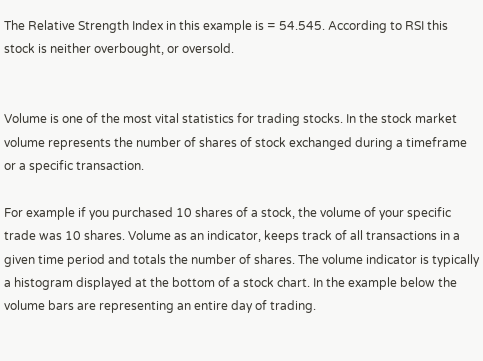The Relative Strength Index in this example is = 54.545. According to RSI this stock is neither overbought, or oversold.


Volume is one of the most vital statistics for trading stocks. In the stock market volume represents the number of shares of stock exchanged during a timeframe or a specific transaction.

For example if you purchased 10 shares of a stock, the volume of your specific trade was 10 shares. Volume as an indicator, keeps track of all transactions in a given time period and totals the number of shares. The volume indicator is typically a histogram displayed at the bottom of a stock chart. In the example below the volume bars are representing an entire day of trading.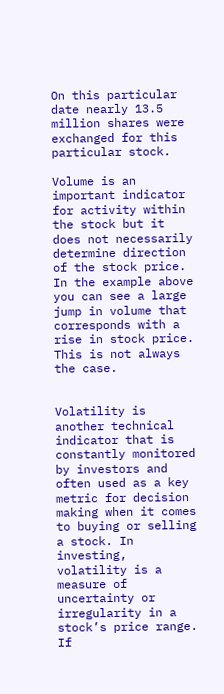On this particular date nearly 13.5 million shares were exchanged for this particular stock.

Volume is an important indicator for activity within the stock but it does not necessarily determine direction of the stock price. In the example above you can see a large jump in volume that corresponds with a rise in stock price. This is not always the case.


Volatility is another technical indicator that is constantly monitored by investors and often used as a key metric for decision making when it comes to buying or selling a stock. In investing, volatility is a measure of uncertainty or irregularity in a stock’s price range. If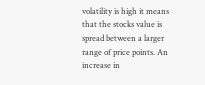volatility is high it means that the stocks value is spread between a larger range of price points. An increase in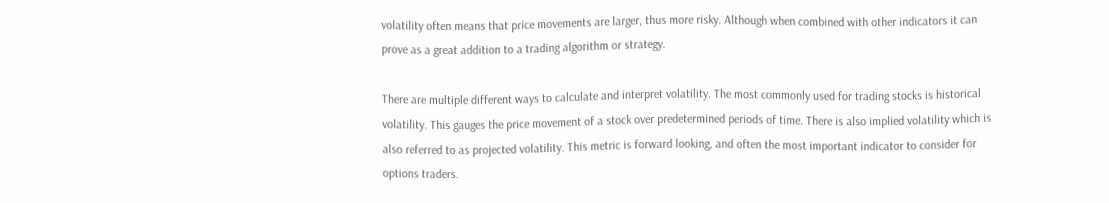volatility often means that price movements are larger, thus more risky. Although when combined with other indicators it can prove as a great addition to a trading algorithm or strategy.

There are multiple different ways to calculate and interpret volatility. The most commonly used for trading stocks is historical volatility. This gauges the price movement of a stock over predetermined periods of time. There is also implied volatility which is also referred to as projected volatility. This metric is forward looking, and often the most important indicator to consider for options traders.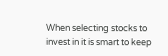When selecting stocks to invest in it is smart to keep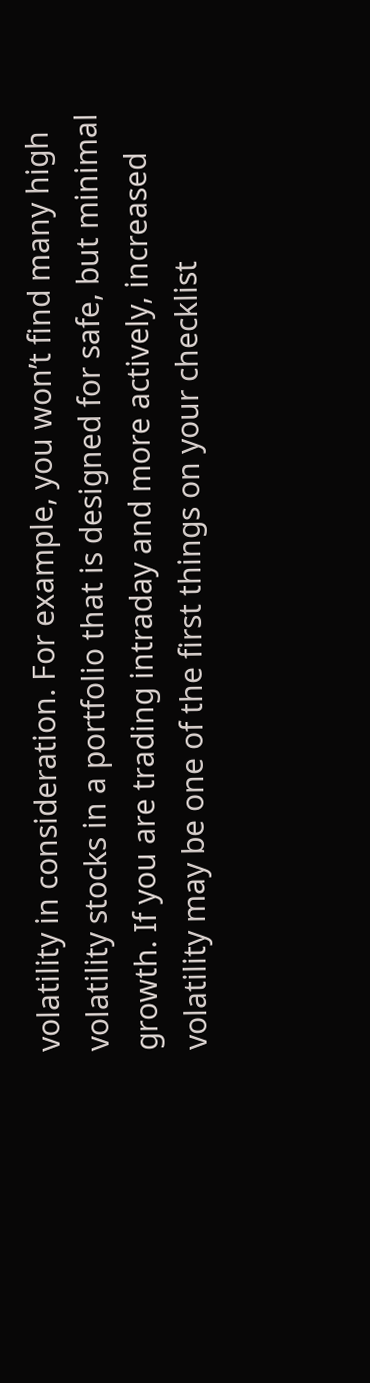volatility in consideration. For example, you won’t find many high volatility stocks in a portfolio that is designed for safe, but minimal growth. If you are trading intraday and more actively, increased volatility may be one of the first things on your checklist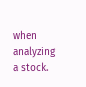when analyzing a stock.